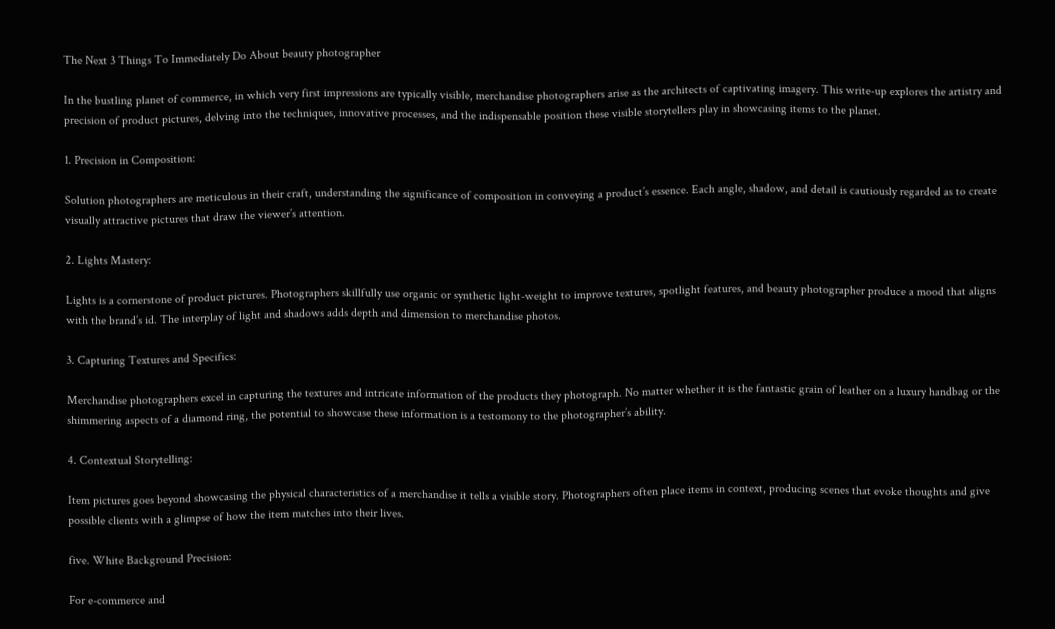The Next 3 Things To Immediately Do About beauty photographer

In the bustling planet of commerce, in which very first impressions are typically visible, merchandise photographers arise as the architects of captivating imagery. This write-up explores the artistry and precision of product pictures, delving into the techniques, innovative processes, and the indispensable position these visible storytellers play in showcasing items to the planet.

1. Precision in Composition:

Solution photographers are meticulous in their craft, understanding the significance of composition in conveying a product’s essence. Each angle, shadow, and detail is cautiously regarded as to create visually attractive pictures that draw the viewer’s attention.

2. Lights Mastery:

Lights is a cornerstone of product pictures. Photographers skillfully use organic or synthetic light-weight to improve textures, spotlight features, and beauty photographer produce a mood that aligns with the brand’s id. The interplay of light and shadows adds depth and dimension to merchandise photos.

3. Capturing Textures and Specifics:

Merchandise photographers excel in capturing the textures and intricate information of the products they photograph. No matter whether it is the fantastic grain of leather on a luxury handbag or the shimmering aspects of a diamond ring, the potential to showcase these information is a testomony to the photographer’s ability.

4. Contextual Storytelling:

Item pictures goes beyond showcasing the physical characteristics of a merchandise it tells a visible story. Photographers often place items in context, producing scenes that evoke thoughts and give possible clients with a glimpse of how the item matches into their lives.

five. White Background Precision:

For e-commerce and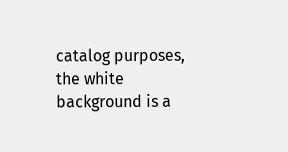catalog purposes, the white background is a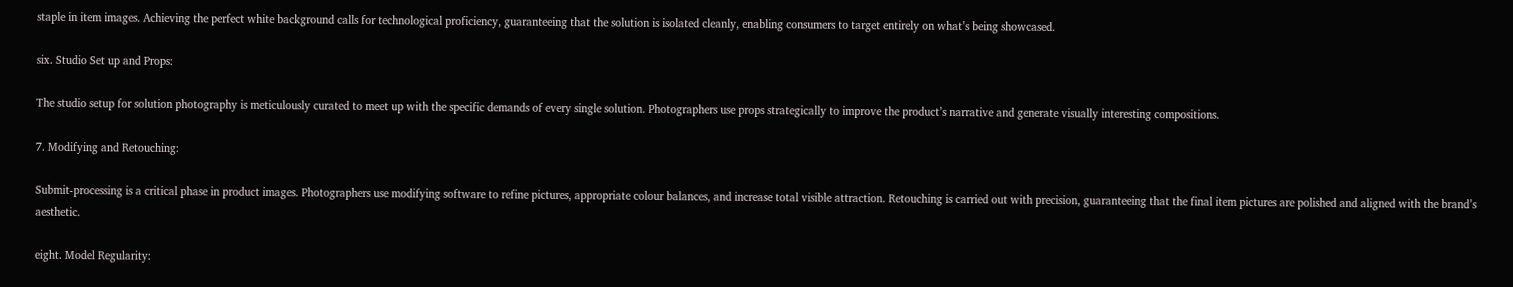staple in item images. Achieving the perfect white background calls for technological proficiency, guaranteeing that the solution is isolated cleanly, enabling consumers to target entirely on what’s being showcased.

six. Studio Set up and Props:

The studio setup for solution photography is meticulously curated to meet up with the specific demands of every single solution. Photographers use props strategically to improve the product’s narrative and generate visually interesting compositions.

7. Modifying and Retouching:

Submit-processing is a critical phase in product images. Photographers use modifying software to refine pictures, appropriate colour balances, and increase total visible attraction. Retouching is carried out with precision, guaranteeing that the final item pictures are polished and aligned with the brand’s aesthetic.

eight. Model Regularity: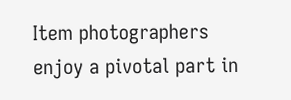Item photographers enjoy a pivotal part in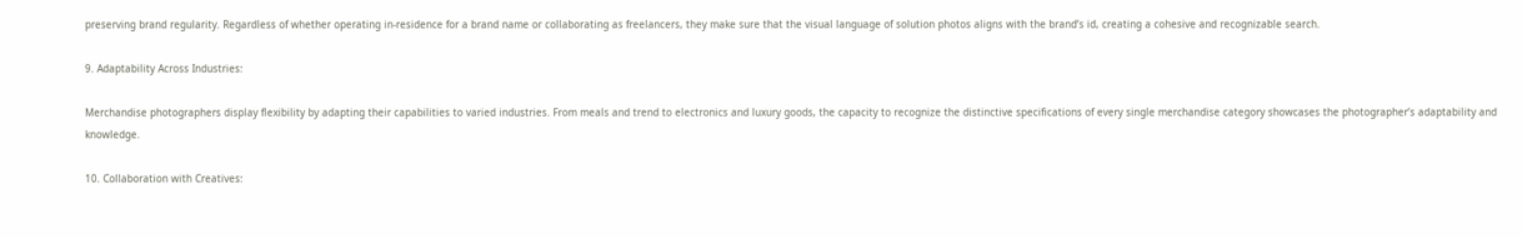preserving brand regularity. Regardless of whether operating in-residence for a brand name or collaborating as freelancers, they make sure that the visual language of solution photos aligns with the brand’s id, creating a cohesive and recognizable search.

9. Adaptability Across Industries:

Merchandise photographers display flexibility by adapting their capabilities to varied industries. From meals and trend to electronics and luxury goods, the capacity to recognize the distinctive specifications of every single merchandise category showcases the photographer’s adaptability and knowledge.

10. Collaboration with Creatives: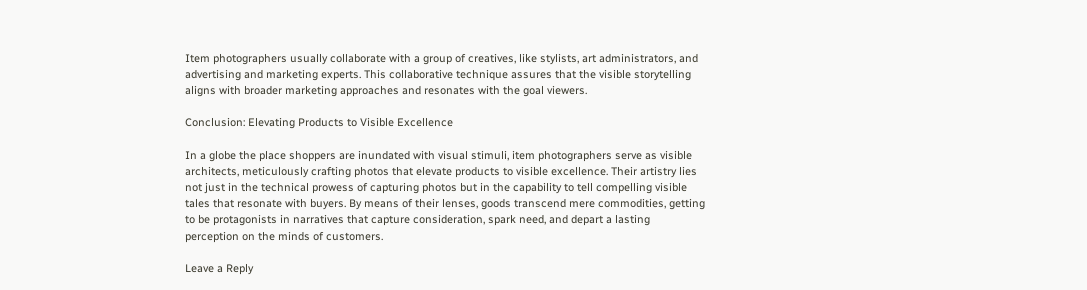Item photographers usually collaborate with a group of creatives, like stylists, art administrators, and advertising and marketing experts. This collaborative technique assures that the visible storytelling aligns with broader marketing approaches and resonates with the goal viewers.

Conclusion: Elevating Products to Visible Excellence

In a globe the place shoppers are inundated with visual stimuli, item photographers serve as visible architects, meticulously crafting photos that elevate products to visible excellence. Their artistry lies not just in the technical prowess of capturing photos but in the capability to tell compelling visible tales that resonate with buyers. By means of their lenses, goods transcend mere commodities, getting to be protagonists in narratives that capture consideration, spark need, and depart a lasting perception on the minds of customers.

Leave a Reply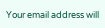Your email address will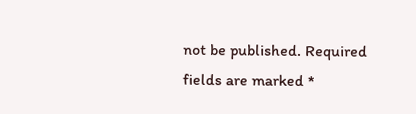not be published. Required fields are marked *